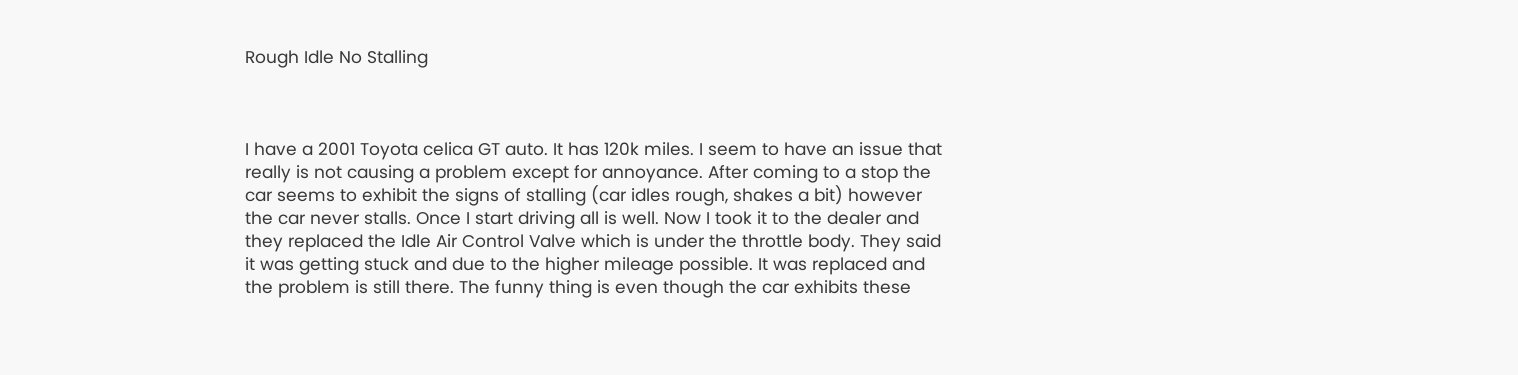Rough Idle No Stalling



I have a 2001 Toyota celica GT auto. It has 120k miles. I seem to have an issue that really is not causing a problem except for annoyance. After coming to a stop the car seems to exhibit the signs of stalling (car idles rough, shakes a bit) however the car never stalls. Once I start driving all is well. Now I took it to the dealer and they replaced the Idle Air Control Valve which is under the throttle body. They said it was getting stuck and due to the higher mileage possible. It was replaced and the problem is still there. The funny thing is even though the car exhibits these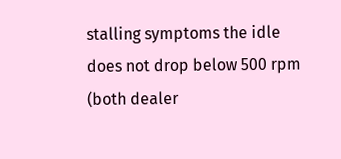stalling symptoms the idle does not drop below 500 rpm (both dealer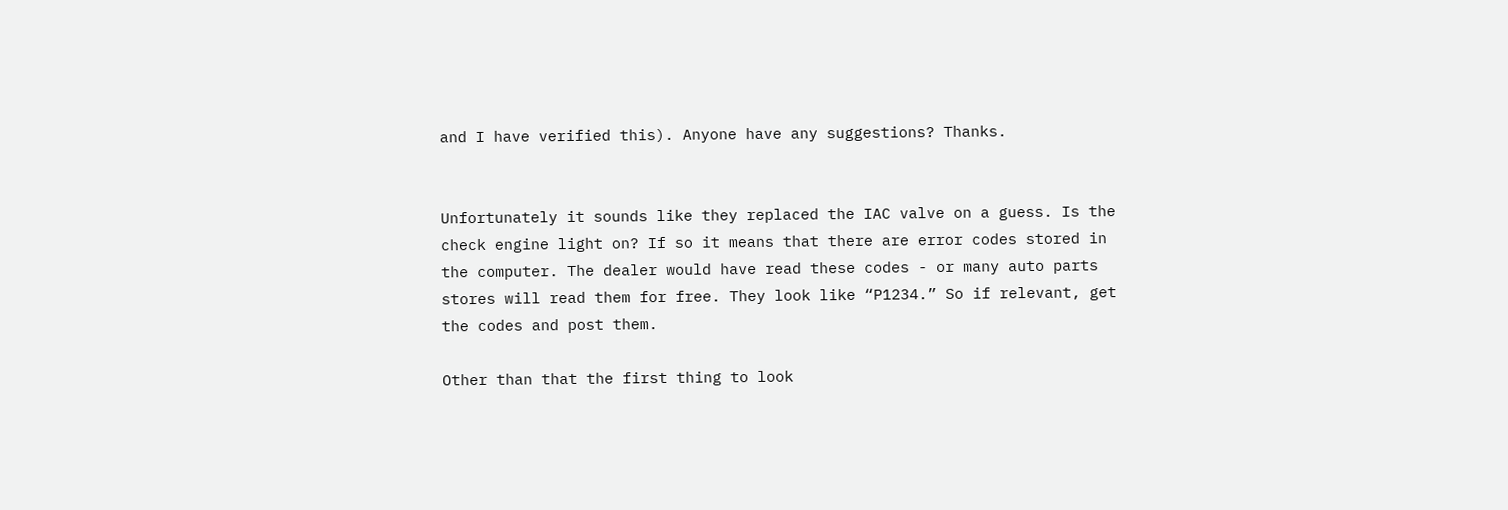and I have verified this). Anyone have any suggestions? Thanks.


Unfortunately it sounds like they replaced the IAC valve on a guess. Is the check engine light on? If so it means that there are error codes stored in the computer. The dealer would have read these codes - or many auto parts stores will read them for free. They look like “P1234.” So if relevant, get the codes and post them.

Other than that the first thing to look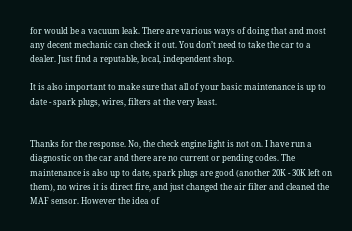for would be a vacuum leak. There are various ways of doing that and most any decent mechanic can check it out. You don’t need to take the car to a dealer. Just find a reputable, local, independent shop.

It is also important to make sure that all of your basic maintenance is up to date - spark plugs, wires, filters at the very least.


Thanks for the response. No, the check engine light is not on. I have run a diagnostic on the car and there are no current or pending codes. The maintenance is also up to date, spark plugs are good (another 20K - 30K left on them), no wires it is direct fire, and just changed the air filter and cleaned the MAF sensor. However the idea of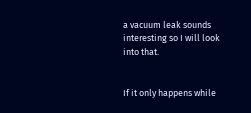a vacuum leak sounds interesting so I will look into that.


If it only happens while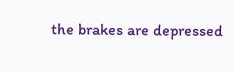the brakes are depressed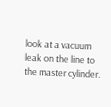look at a vacuum leak on the line to the master cylinder.